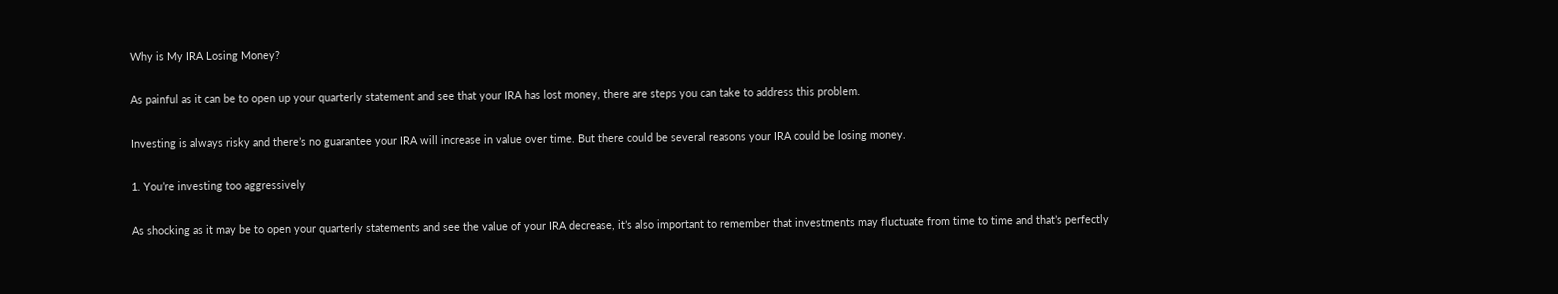Why is My IRA Losing Money?

As painful as it can be to open up your quarterly statement and see that your IRA has lost money, there are steps you can take to address this problem.

Investing is always risky and there’s no guarantee your IRA will increase in value over time. But there could be several reasons your IRA could be losing money.

1. You’re investing too aggressively

As shocking as it may be to open your quarterly statements and see the value of your IRA decrease, it’s also important to remember that investments may fluctuate from time to time and that’s perfectly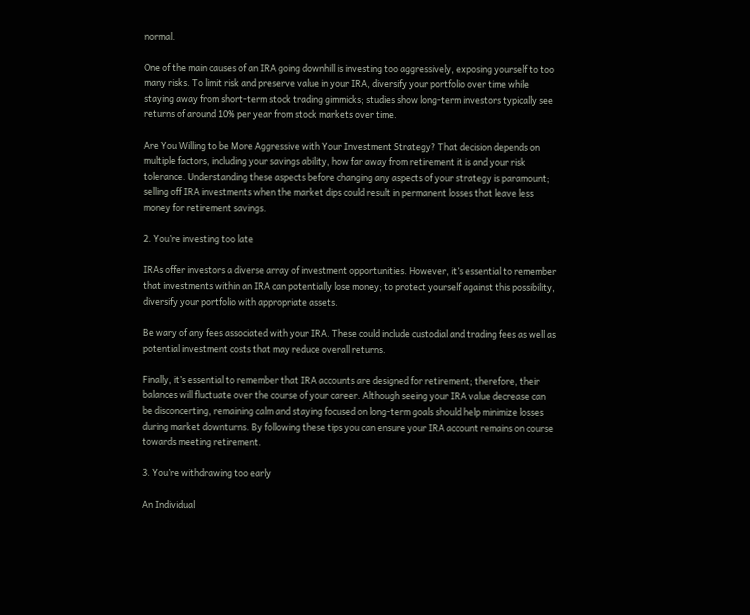normal.

One of the main causes of an IRA going downhill is investing too aggressively, exposing yourself to too many risks. To limit risk and preserve value in your IRA, diversify your portfolio over time while staying away from short-term stock trading gimmicks; studies show long-term investors typically see returns of around 10% per year from stock markets over time.

Are You Willing to be More Aggressive with Your Investment Strategy? That decision depends on multiple factors, including your savings ability, how far away from retirement it is and your risk tolerance. Understanding these aspects before changing any aspects of your strategy is paramount; selling off IRA investments when the market dips could result in permanent losses that leave less money for retirement savings.

2. You’re investing too late

IRAs offer investors a diverse array of investment opportunities. However, it’s essential to remember that investments within an IRA can potentially lose money; to protect yourself against this possibility, diversify your portfolio with appropriate assets.

Be wary of any fees associated with your IRA. These could include custodial and trading fees as well as potential investment costs that may reduce overall returns.

Finally, it’s essential to remember that IRA accounts are designed for retirement; therefore, their balances will fluctuate over the course of your career. Although seeing your IRA value decrease can be disconcerting, remaining calm and staying focused on long-term goals should help minimize losses during market downturns. By following these tips you can ensure your IRA account remains on course towards meeting retirement.

3. You’re withdrawing too early

An Individual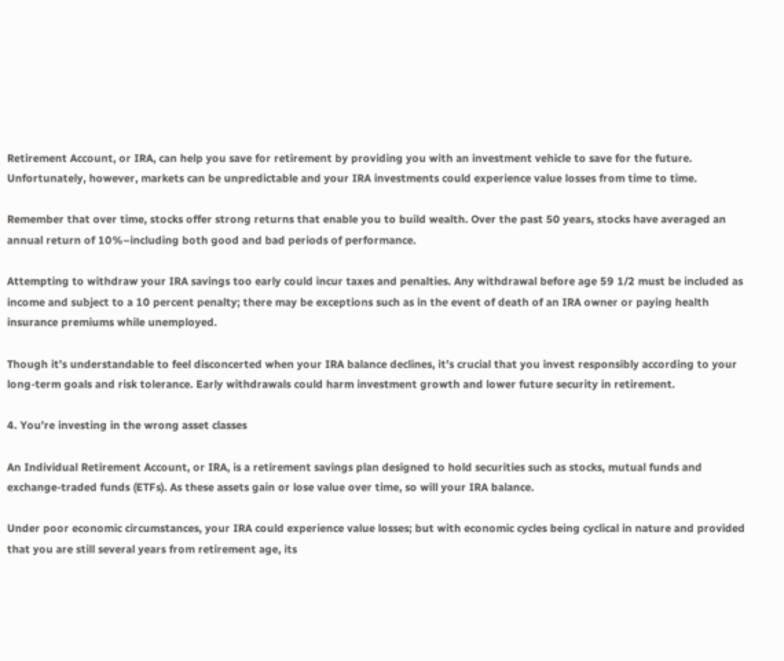Retirement Account, or IRA, can help you save for retirement by providing you with an investment vehicle to save for the future. Unfortunately, however, markets can be unpredictable and your IRA investments could experience value losses from time to time.

Remember that over time, stocks offer strong returns that enable you to build wealth. Over the past 50 years, stocks have averaged an annual return of 10%–including both good and bad periods of performance.

Attempting to withdraw your IRA savings too early could incur taxes and penalties. Any withdrawal before age 59 1/2 must be included as income and subject to a 10 percent penalty; there may be exceptions such as in the event of death of an IRA owner or paying health insurance premiums while unemployed.

Though it’s understandable to feel disconcerted when your IRA balance declines, it’s crucial that you invest responsibly according to your long-term goals and risk tolerance. Early withdrawals could harm investment growth and lower future security in retirement.

4. You’re investing in the wrong asset classes

An Individual Retirement Account, or IRA, is a retirement savings plan designed to hold securities such as stocks, mutual funds and exchange-traded funds (ETFs). As these assets gain or lose value over time, so will your IRA balance.

Under poor economic circumstances, your IRA could experience value losses; but with economic cycles being cyclical in nature and provided that you are still several years from retirement age, its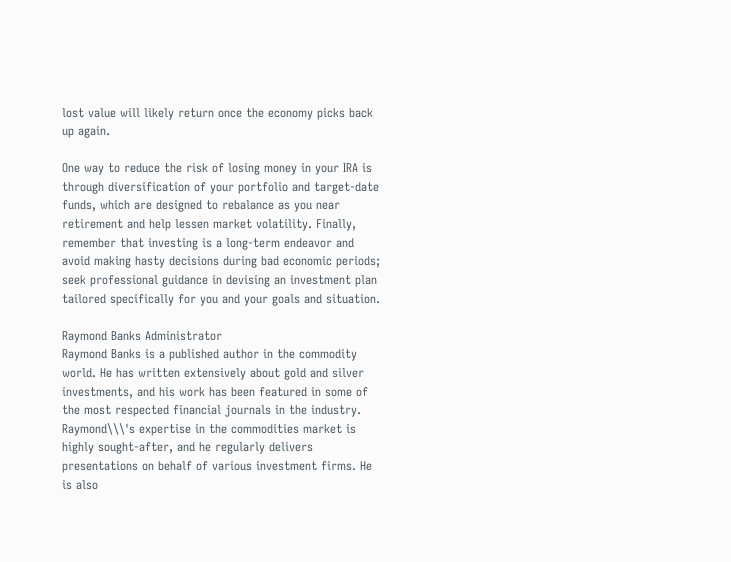lost value will likely return once the economy picks back up again.

One way to reduce the risk of losing money in your IRA is through diversification of your portfolio and target-date funds, which are designed to rebalance as you near retirement and help lessen market volatility. Finally, remember that investing is a long-term endeavor and avoid making hasty decisions during bad economic periods; seek professional guidance in devising an investment plan tailored specifically for you and your goals and situation.

Raymond Banks Administrator
Raymond Banks is a published author in the commodity world. He has written extensively about gold and silver investments, and his work has been featured in some of the most respected financial journals in the industry. Raymond\\\'s expertise in the commodities market is highly sought-after, and he regularly delivers presentations on behalf of various investment firms. He is also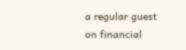a regular guest on financial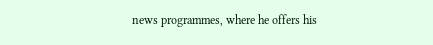news programmes, where he offers his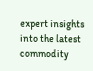expert insights into the latest commodity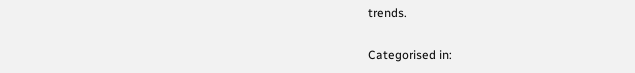trends.

Categorised in: